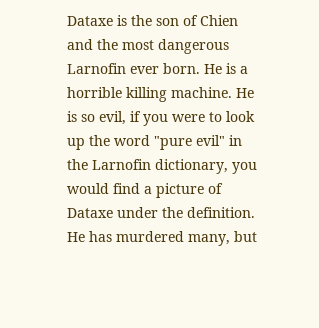Dataxe is the son of Chien and the most dangerous Larnofin ever born. He is a horrible killing machine. He is so evil, if you were to look up the word "pure evil" in the Larnofin dictionary, you would find a picture of Dataxe under the definition. He has murdered many, but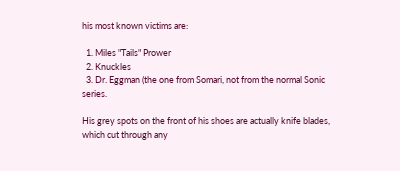his most known victims are:

  1. Miles "Tails" Prower
  2. Knuckles
  3. Dr. Eggman (the one from Somari, not from the normal Sonic series.

His grey spots on the front of his shoes are actually knife blades, which cut through any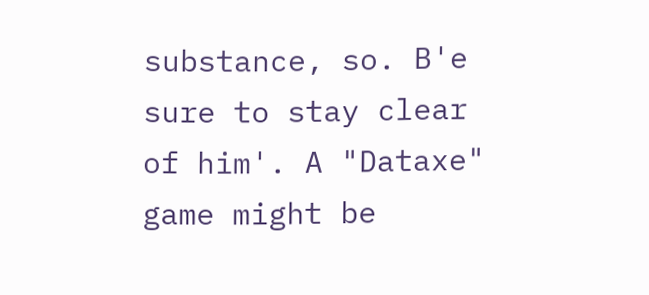substance, so. B'e sure to stay clear of him'. A "Dataxe" game might be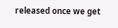released once we get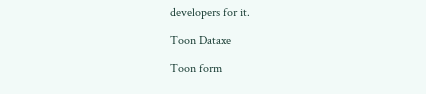developers for it.

Toon Dataxe

Toon form